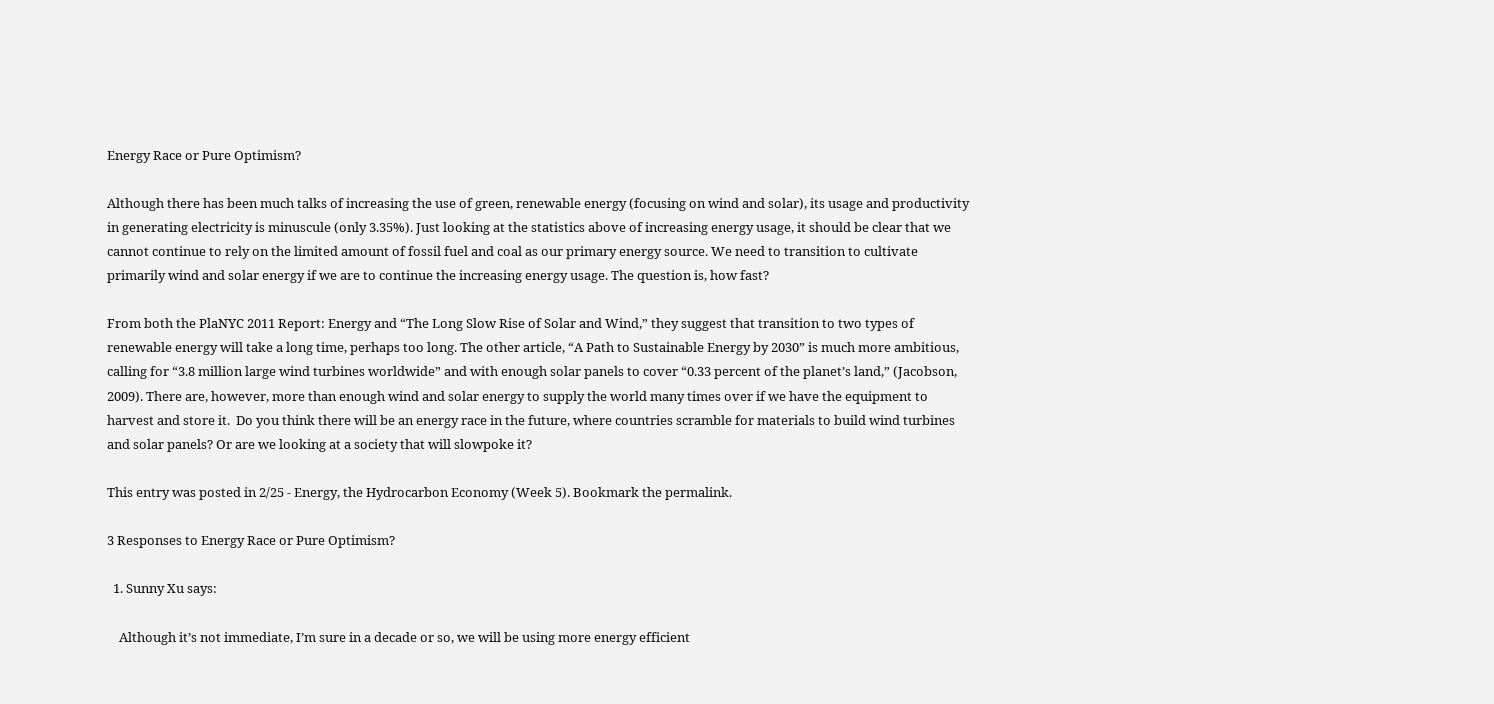Energy Race or Pure Optimism?

Although there has been much talks of increasing the use of green, renewable energy (focusing on wind and solar), its usage and productivity in generating electricity is minuscule (only 3.35%). Just looking at the statistics above of increasing energy usage, it should be clear that we cannot continue to rely on the limited amount of fossil fuel and coal as our primary energy source. We need to transition to cultivate primarily wind and solar energy if we are to continue the increasing energy usage. The question is, how fast?

From both the PlaNYC 2011 Report: Energy and “The Long Slow Rise of Solar and Wind,” they suggest that transition to two types of renewable energy will take a long time, perhaps too long. The other article, “A Path to Sustainable Energy by 2030” is much more ambitious, calling for “3.8 million large wind turbines worldwide” and with enough solar panels to cover “0.33 percent of the planet’s land,” (Jacobson, 2009). There are, however, more than enough wind and solar energy to supply the world many times over if we have the equipment to harvest and store it.  Do you think there will be an energy race in the future, where countries scramble for materials to build wind turbines and solar panels? Or are we looking at a society that will slowpoke it?

This entry was posted in 2/25 - Energy, the Hydrocarbon Economy (Week 5). Bookmark the permalink.

3 Responses to Energy Race or Pure Optimism?

  1. Sunny Xu says:

    Although it’s not immediate, I’m sure in a decade or so, we will be using more energy efficient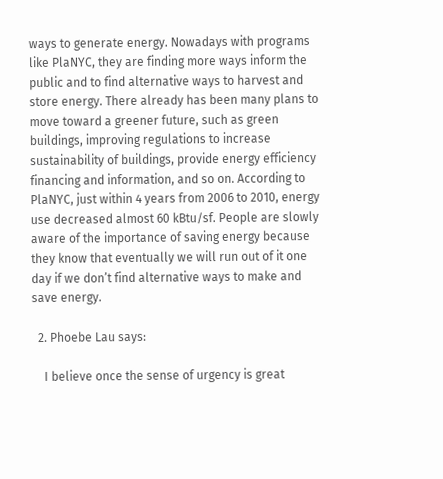ways to generate energy. Nowadays with programs like PlaNYC, they are finding more ways inform the public and to find alternative ways to harvest and store energy. There already has been many plans to move toward a greener future, such as green buildings, improving regulations to increase sustainability of buildings, provide energy efficiency financing and information, and so on. According to PlaNYC, just within 4 years from 2006 to 2010, energy use decreased almost 60 kBtu/sf. People are slowly aware of the importance of saving energy because they know that eventually we will run out of it one day if we don’t find alternative ways to make and save energy.

  2. Phoebe Lau says:

    I believe once the sense of urgency is great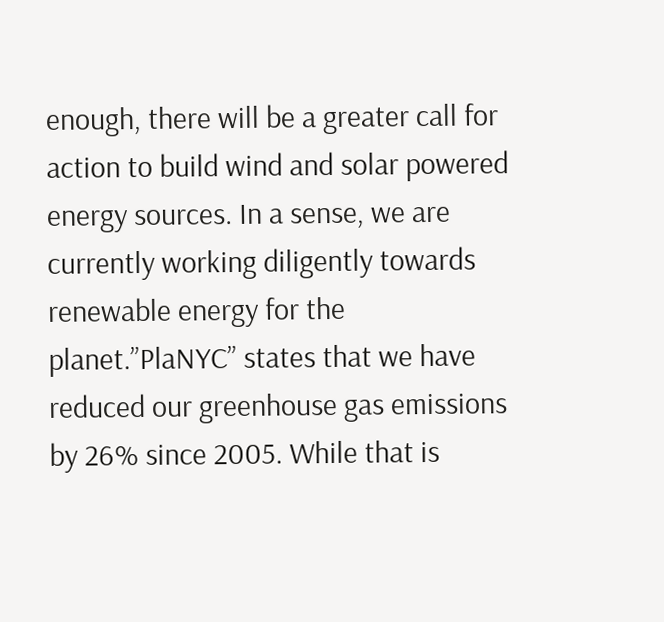enough, there will be a greater call for action to build wind and solar powered energy sources. In a sense, we are currently working diligently towards renewable energy for the planet.”PlaNYC” states that we have reduced our greenhouse gas emissions by 26% since 2005. While that is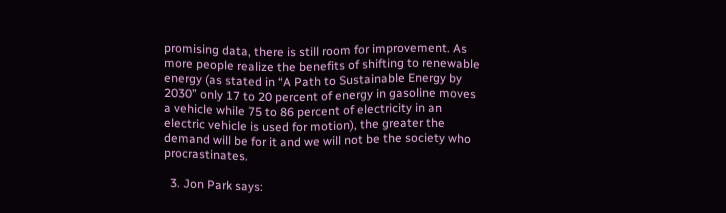promising data, there is still room for improvement. As more people realize the benefits of shifting to renewable energy (as stated in “A Path to Sustainable Energy by 2030” only 17 to 20 percent of energy in gasoline moves a vehicle while 75 to 86 percent of electricity in an electric vehicle is used for motion), the greater the demand will be for it and we will not be the society who procrastinates.

  3. Jon Park says: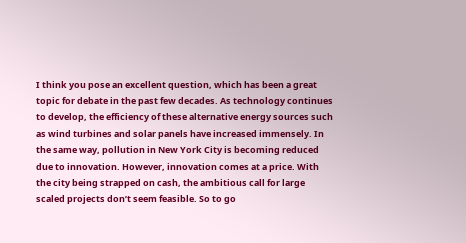I think you pose an excellent question, which has been a great topic for debate in the past few decades. As technology continues to develop, the efficiency of these alternative energy sources such as wind turbines and solar panels have increased immensely. In the same way, pollution in New York City is becoming reduced due to innovation. However, innovation comes at a price. With the city being strapped on cash, the ambitious call for large scaled projects don’t seem feasible. So to go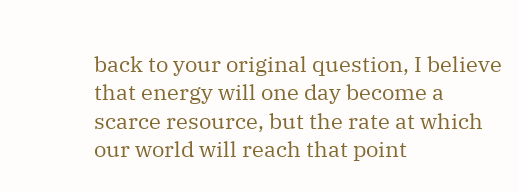back to your original question, I believe that energy will one day become a scarce resource, but the rate at which our world will reach that point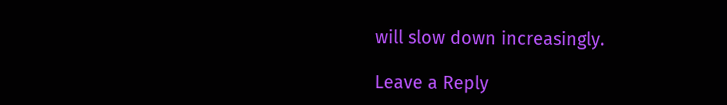will slow down increasingly.

Leave a Reply